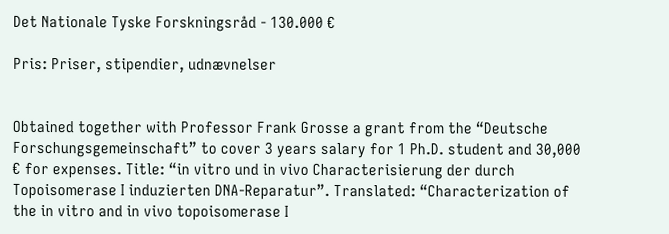Det Nationale Tyske Forskningsråd - 130.000 €

Pris: Priser, stipendier, udnævnelser


Obtained together with Professor Frank Grosse a grant from the “Deutsche Forschungsgemeinschaft” to cover 3 years salary for 1 Ph.D. student and 30,000 € for expenses. Title: “in vitro und in vivo Characterisierung der durch Topoisomerase I induzierten DNA-Reparatur”. Translated: “Characterization of the in vitro and in vivo topoisomerase I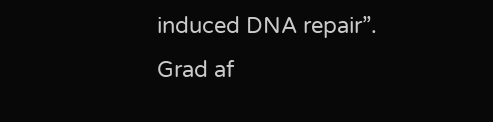induced DNA repair”.
Grad af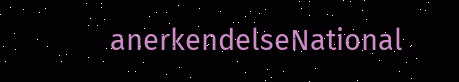anerkendelseNational